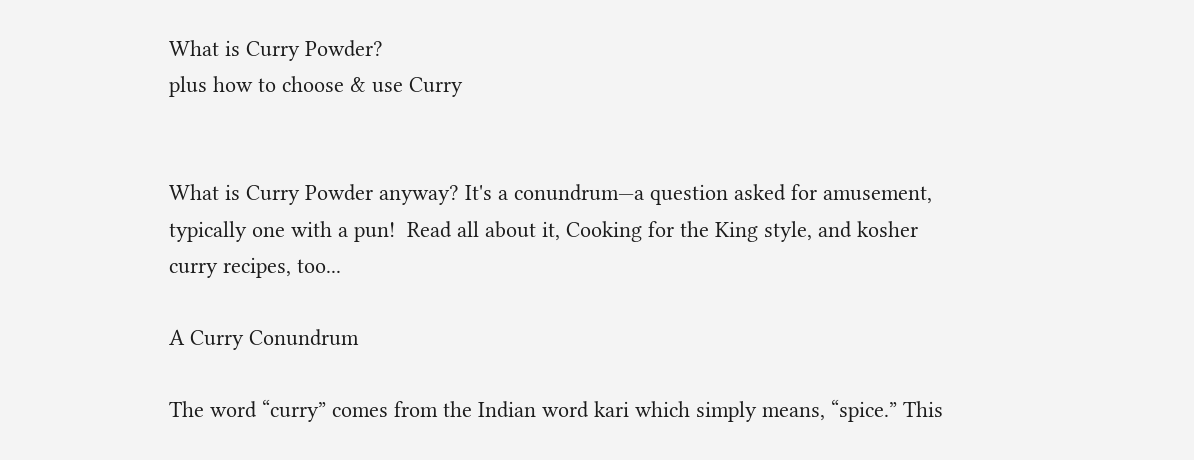What is Curry Powder?
plus how to choose & use Curry


What is Curry Powder anyway? It's a conundrum—a question asked for amusement, typically one with a pun!  Read all about it, Cooking for the King style, and kosher curry recipes, too...

A Curry Conundrum

The word “curry” comes from the Indian word kari which simply means, “spice.” This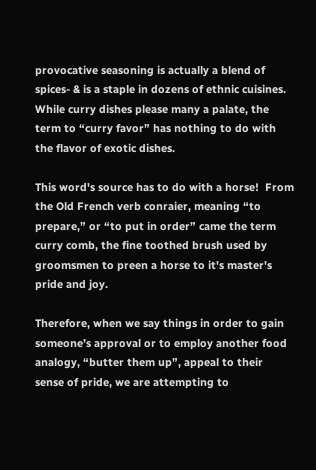provocative seasoning is actually a blend of spices- & is a staple in dozens of ethnic cuisines. While curry dishes please many a palate, the term to “curry favor” has nothing to do with the flavor of exotic dishes.

This word's source has to do with a horse!  From the Old French verb conraier, meaning “to prepare,” or “to put in order” came the term curry comb, the fine toothed brush used by groomsmen to preen a horse to it's master's pride and joy.

Therefore, when we say things in order to gain someone’s approval or to employ another food analogy, “butter them up”, appeal to their sense of pride, we are attempting to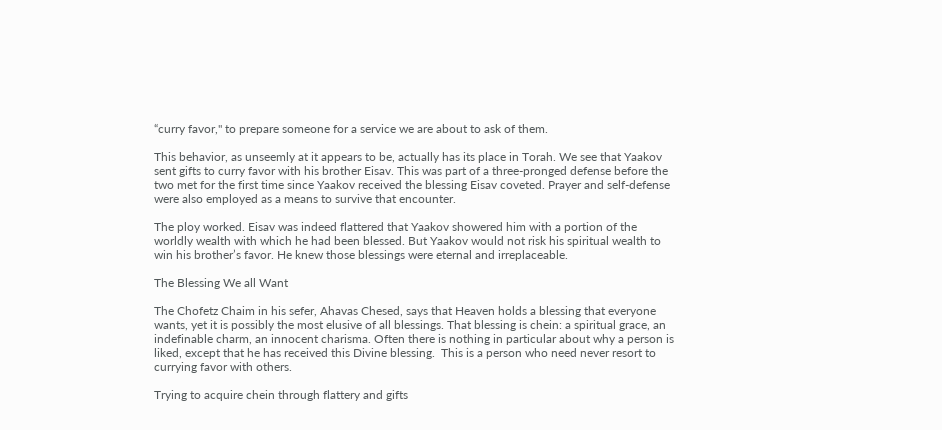“curry favor," to prepare someone for a service we are about to ask of them.

This behavior, as unseemly at it appears to be, actually has its place in Torah. We see that Yaakov sent gifts to curry favor with his brother Eisav. This was part of a three-pronged defense before the two met for the first time since Yaakov received the blessing Eisav coveted. Prayer and self-defense were also employed as a means to survive that encounter.

The ploy worked. Eisav was indeed flattered that Yaakov showered him with a portion of the worldly wealth with which he had been blessed. But Yaakov would not risk his spiritual wealth to win his brother’s favor. He knew those blessings were eternal and irreplaceable.

The Blessing We all Want

The Chofetz Chaim in his sefer, Ahavas Chesed, says that Heaven holds a blessing that everyone wants, yet it is possibly the most elusive of all blessings. That blessing is chein: a spiritual grace, an indefinable charm, an innocent charisma. Often there is nothing in particular about why a person is liked, except that he has received this Divine blessing.  This is a person who need never resort to currying favor with others.

Trying to acquire chein through flattery and gifts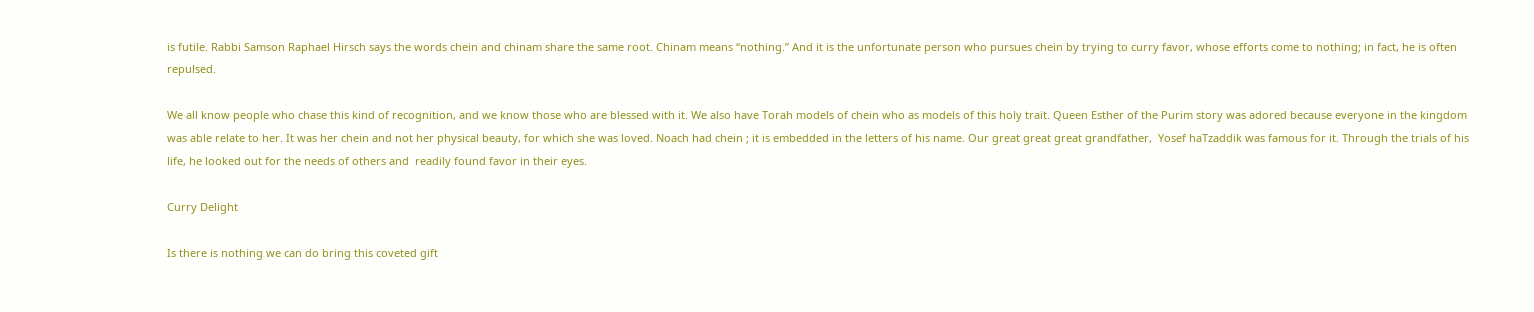is futile. Rabbi Samson Raphael Hirsch says the words chein and chinam share the same root. Chinam means “nothing.” And it is the unfortunate person who pursues chein by trying to curry favor, whose efforts come to nothing; in fact, he is often repulsed.

We all know people who chase this kind of recognition, and we know those who are blessed with it. We also have Torah models of chein who as models of this holy trait. Queen Esther of the Purim story was adored because everyone in the kingdom was able relate to her. It was her chein and not her physical beauty, for which she was loved. Noach had chein ; it is embedded in the letters of his name. Our great great great grandfather,  Yosef haTzaddik was famous for it. Through the trials of his life, he looked out for the needs of others and  readily found favor in their eyes.

Curry Delight

Is there is nothing we can do bring this coveted gift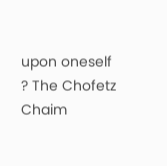upon oneself ? The Chofetz Chaim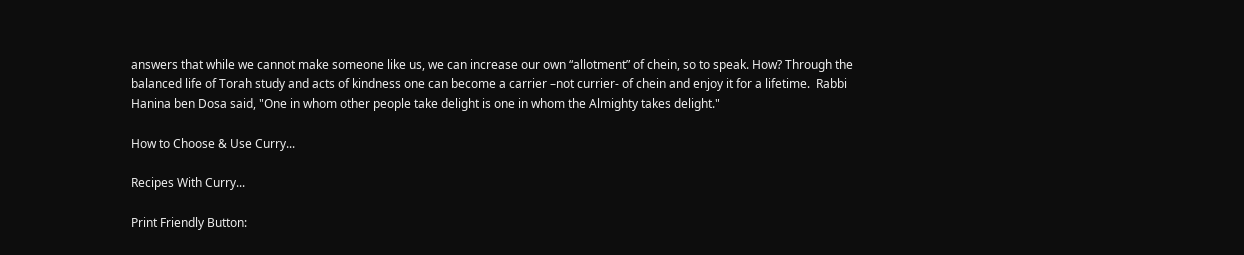answers that while we cannot make someone like us, we can increase our own “allotment” of chein, so to speak. How? Through the balanced life of Torah study and acts of kindness one can become a carrier –not currier- of chein and enjoy it for a lifetime.  Rabbi Hanina ben Dosa said, "One in whom other people take delight is one in whom the Almighty takes delight."

How to Choose & Use Curry...

Recipes With Curry...

Print Friendly Button: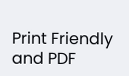Print Friendly and PDF